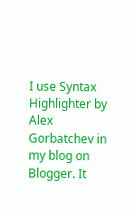I use Syntax Highlighter by Alex Gorbatchev in my blog on Blogger. It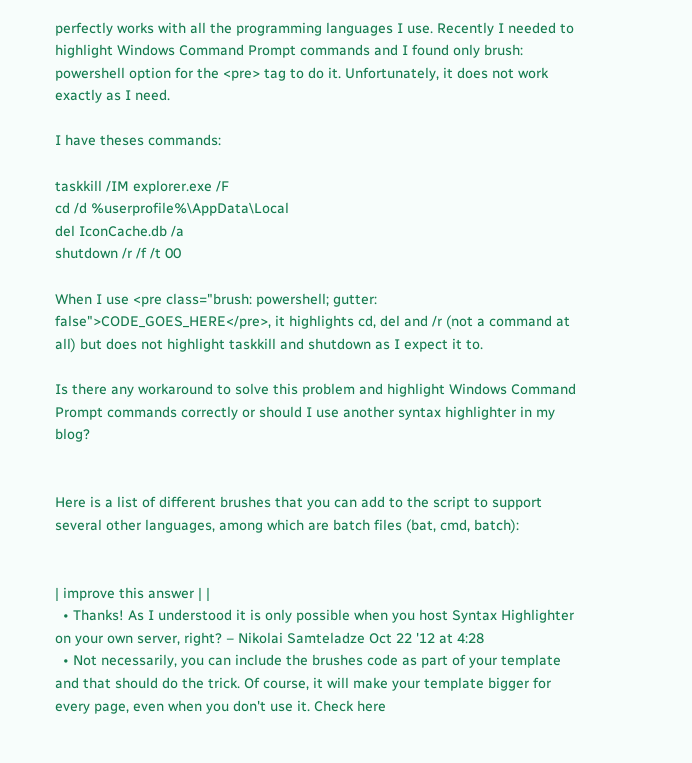perfectly works with all the programming languages I use. Recently I needed to highlight Windows Command Prompt commands and I found only brush: powershell option for the <pre> tag to do it. Unfortunately, it does not work exactly as I need.

I have theses commands:

taskkill /IM explorer.exe /F
cd /d %userprofile%\AppData\Local
del IconCache.db /a
shutdown /r /f /t 00

When I use <pre class="brush: powershell; gutter: false">CODE_GOES_HERE</pre>, it highlights cd, del and /r (not a command at all) but does not highlight taskkill and shutdown as I expect it to.

Is there any workaround to solve this problem and highlight Windows Command Prompt commands correctly or should I use another syntax highlighter in my blog?


Here is a list of different brushes that you can add to the script to support several other languages, among which are batch files (bat, cmd, batch):


| improve this answer | |
  • Thanks! As I understood it is only possible when you host Syntax Highlighter on your own server, right? – Nikolai Samteladze Oct 22 '12 at 4:28
  • Not necessarily, you can include the brushes code as part of your template and that should do the trick. Of course, it will make your template bigger for every page, even when you don't use it. Check here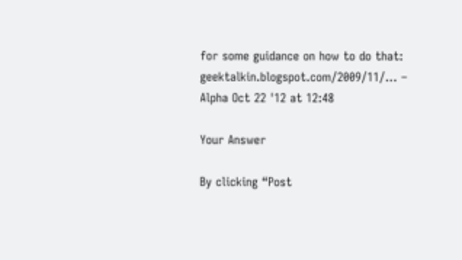for some guidance on how to do that: geektalkin.blogspot.com/2009/11/… – Alpha Oct 22 '12 at 12:48

Your Answer

By clicking “Post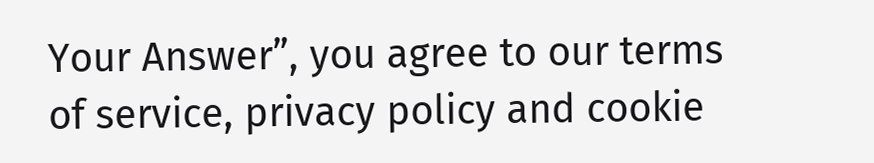Your Answer”, you agree to our terms of service, privacy policy and cookie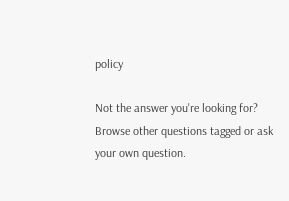policy

Not the answer you're looking for? Browse other questions tagged or ask your own question.